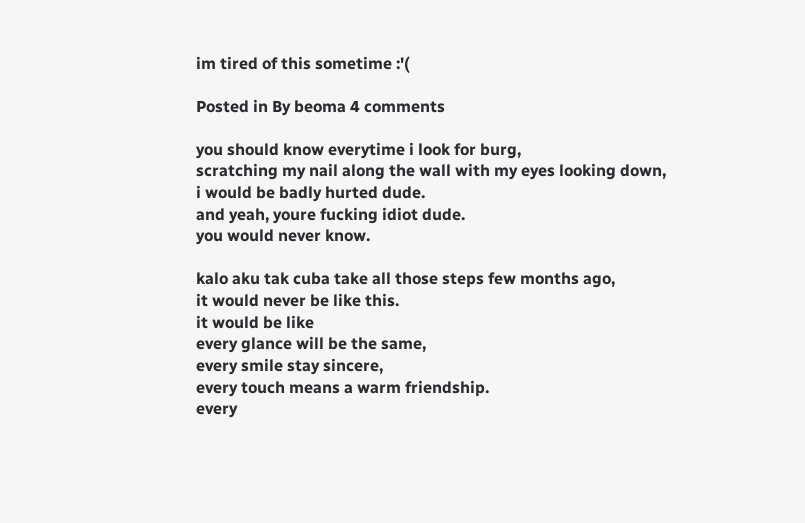im tired of this sometime :'(

Posted in By beoma 4 comments

you should know everytime i look for burg,
scratching my nail along the wall with my eyes looking down,
i would be badly hurted dude.
and yeah, youre fucking idiot dude.
you would never know.

kalo aku tak cuba take all those steps few months ago,
it would never be like this.
it would be like
every glance will be the same,
every smile stay sincere,
every touch means a warm friendship.
every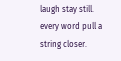laugh stay still.
every word pull a string closer.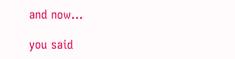and now...

you said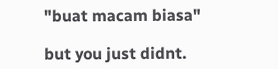"buat macam biasa"

but you just didnt.